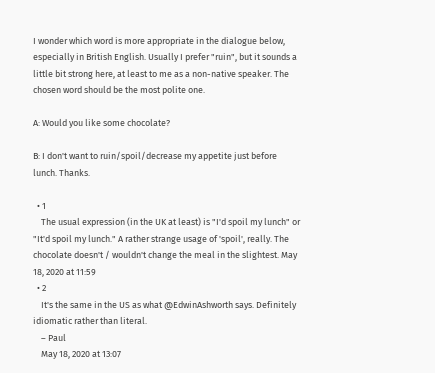I wonder which word is more appropriate in the dialogue below, especially in British English. Usually I prefer "ruin", but it sounds a little bit strong here, at least to me as a non-native speaker. The chosen word should be the most polite one.

A: Would you like some chocolate?

B: I don't want to ruin/spoil/decrease my appetite just before lunch. Thanks.

  • 1
    The usual expression (in the UK at least) is "I'd spoil my lunch" or "It'd spoil my lunch." A rather strange usage of 'spoil', really. The chocolate doesn't / wouldn't change the meal in the slightest. May 18, 2020 at 11:59
  • 2
    It's the same in the US as what @EdwinAshworth says. Definitely idiomatic rather than literal.
    – Paul
    May 18, 2020 at 13:07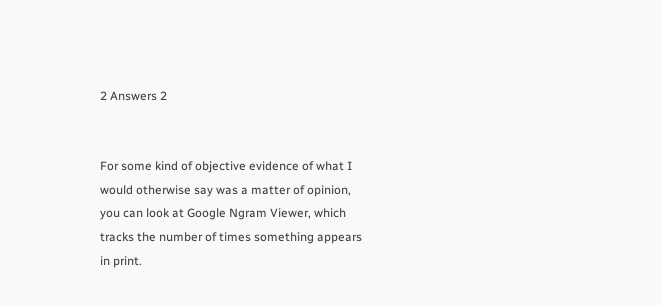2 Answers 2


For some kind of objective evidence of what I would otherwise say was a matter of opinion, you can look at Google Ngram Viewer, which tracks the number of times something appears in print.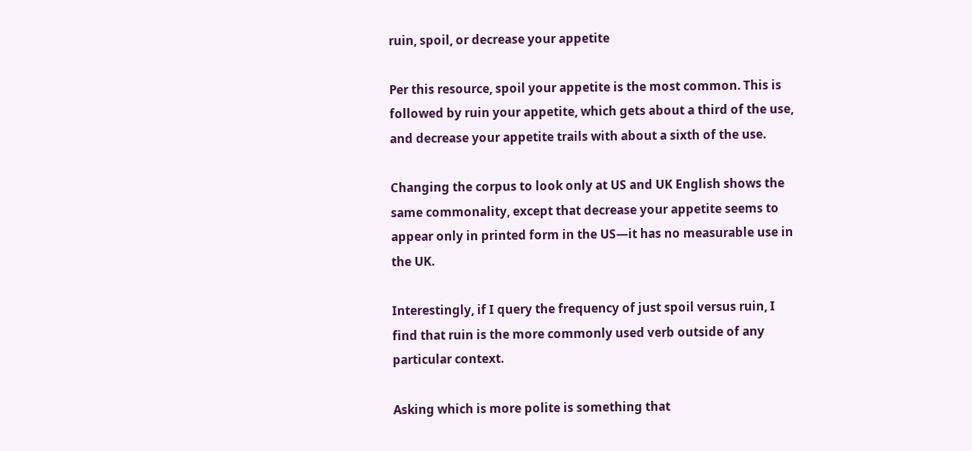ruin, spoil, or decrease your appetite

Per this resource, spoil your appetite is the most common. This is followed by ruin your appetite, which gets about a third of the use, and decrease your appetite trails with about a sixth of the use.

Changing the corpus to look only at US and UK English shows the same commonality, except that decrease your appetite seems to appear only in printed form in the US—it has no measurable use in the UK.

Interestingly, if I query the frequency of just spoil versus ruin, I find that ruin is the more commonly used verb outside of any particular context.

Asking which is more polite is something that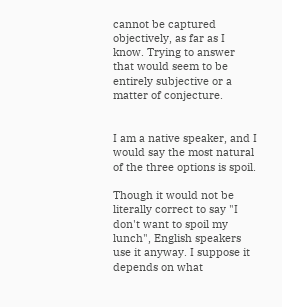cannot be captured objectively, as far as I know. Trying to answer that would seem to be entirely subjective or a matter of conjecture.


I am a native speaker, and I would say the most natural of the three options is spoil.

Though it would not be literally correct to say "I don't want to spoil my lunch", English speakers use it anyway. I suppose it depends on what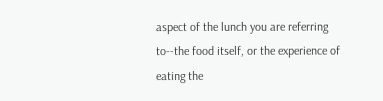aspect of the lunch you are referring to--the food itself, or the experience of eating the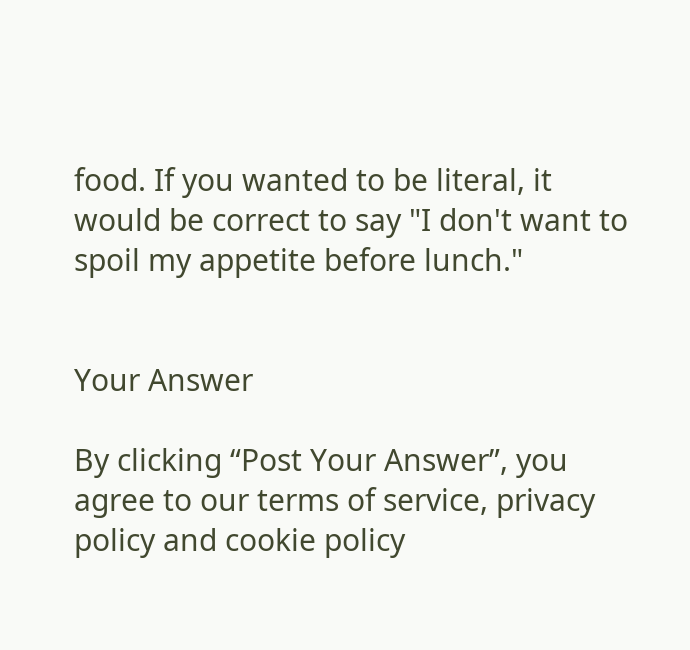food. If you wanted to be literal, it would be correct to say "I don't want to spoil my appetite before lunch."


Your Answer

By clicking “Post Your Answer”, you agree to our terms of service, privacy policy and cookie policy